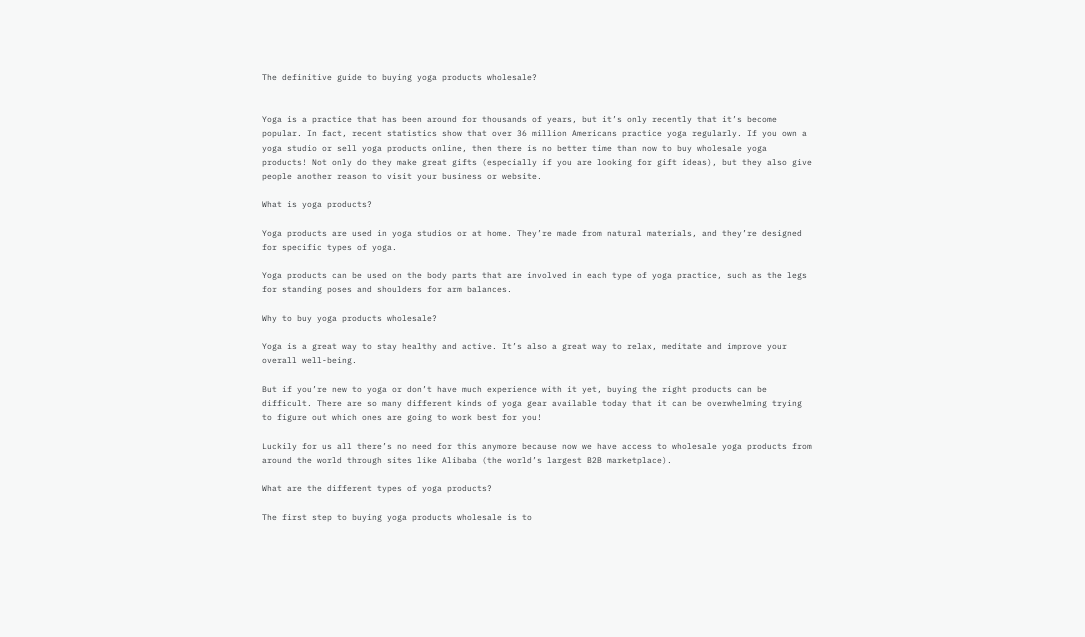The definitive guide to buying yoga products wholesale?


Yoga is a practice that has been around for thousands of years, but it’s only recently that it’s become popular. In fact, recent statistics show that over 36 million Americans practice yoga regularly. If you own a yoga studio or sell yoga products online, then there is no better time than now to buy wholesale yoga products! Not only do they make great gifts (especially if you are looking for gift ideas), but they also give people another reason to visit your business or website.

What is yoga products?

Yoga products are used in yoga studios or at home. They’re made from natural materials, and they’re designed for specific types of yoga.

Yoga products can be used on the body parts that are involved in each type of yoga practice, such as the legs for standing poses and shoulders for arm balances.

Why to buy yoga products wholesale?

Yoga is a great way to stay healthy and active. It’s also a great way to relax, meditate and improve your overall well-being.

But if you’re new to yoga or don’t have much experience with it yet, buying the right products can be difficult. There are so many different kinds of yoga gear available today that it can be overwhelming trying to figure out which ones are going to work best for you!

Luckily for us all there’s no need for this anymore because now we have access to wholesale yoga products from around the world through sites like Alibaba (the world’s largest B2B marketplace).

What are the different types of yoga products?

The first step to buying yoga products wholesale is to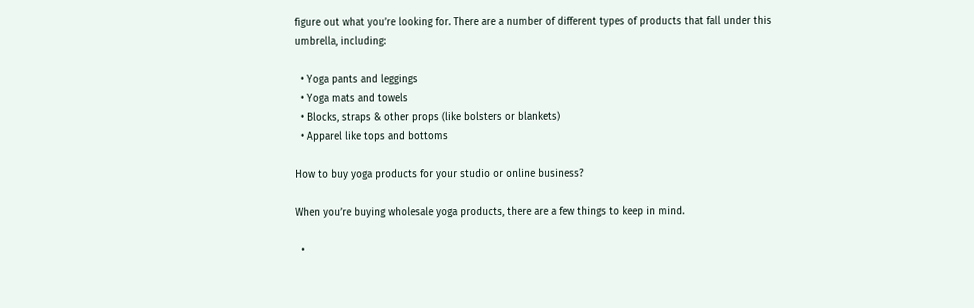figure out what you’re looking for. There are a number of different types of products that fall under this umbrella, including:

  • Yoga pants and leggings
  • Yoga mats and towels
  • Blocks, straps & other props (like bolsters or blankets)
  • Apparel like tops and bottoms

How to buy yoga products for your studio or online business?

When you’re buying wholesale yoga products, there are a few things to keep in mind.

  •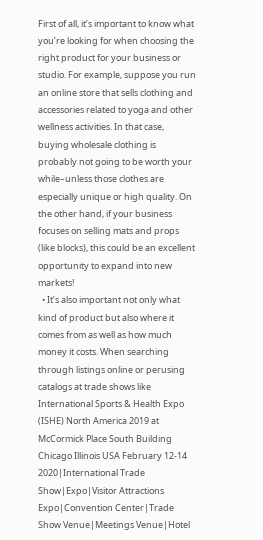First of all, it’s important to know what you’re looking for when choosing the right product for your business or studio. For example, suppose you run an online store that sells clothing and accessories related to yoga and other wellness activities. In that case, buying wholesale clothing is probably not going to be worth your while–unless those clothes are especially unique or high quality. On the other hand, if your business focuses on selling mats and props (like blocks), this could be an excellent opportunity to expand into new markets!
  • It’s also important not only what kind of product but also where it comes from as well as how much money it costs. When searching through listings online or perusing catalogs at trade shows like International Sports & Health Expo (ISHE) North America 2019 at McCormick Place South Building Chicago Illinois USA February 12-14 2020|International Trade Show|Expo|Visitor Attractions Expo|Convention Center|Trade Show Venue|Meetings Venue|Hotel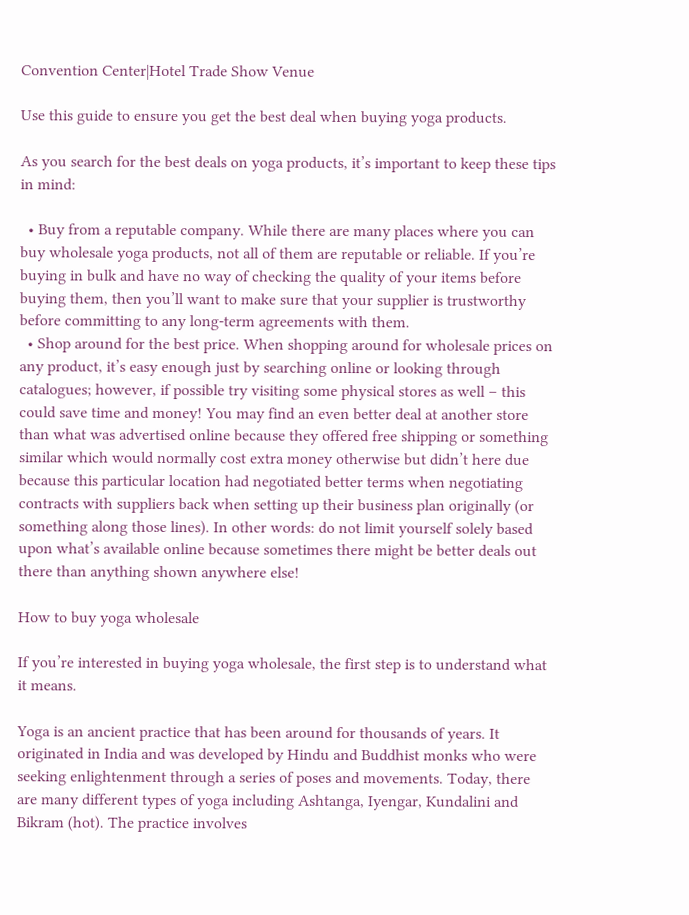Convention Center|Hotel Trade Show Venue

Use this guide to ensure you get the best deal when buying yoga products.

As you search for the best deals on yoga products, it’s important to keep these tips in mind:

  • Buy from a reputable company. While there are many places where you can buy wholesale yoga products, not all of them are reputable or reliable. If you’re buying in bulk and have no way of checking the quality of your items before buying them, then you’ll want to make sure that your supplier is trustworthy before committing to any long-term agreements with them.
  • Shop around for the best price. When shopping around for wholesale prices on any product, it’s easy enough just by searching online or looking through catalogues; however, if possible try visiting some physical stores as well – this could save time and money! You may find an even better deal at another store than what was advertised online because they offered free shipping or something similar which would normally cost extra money otherwise but didn’t here due  because this particular location had negotiated better terms when negotiating contracts with suppliers back when setting up their business plan originally (or something along those lines). In other words: do not limit yourself solely based upon what’s available online because sometimes there might be better deals out there than anything shown anywhere else!

How to buy yoga wholesale

If you’re interested in buying yoga wholesale, the first step is to understand what it means.

Yoga is an ancient practice that has been around for thousands of years. It originated in India and was developed by Hindu and Buddhist monks who were seeking enlightenment through a series of poses and movements. Today, there are many different types of yoga including Ashtanga, Iyengar, Kundalini and Bikram (hot). The practice involves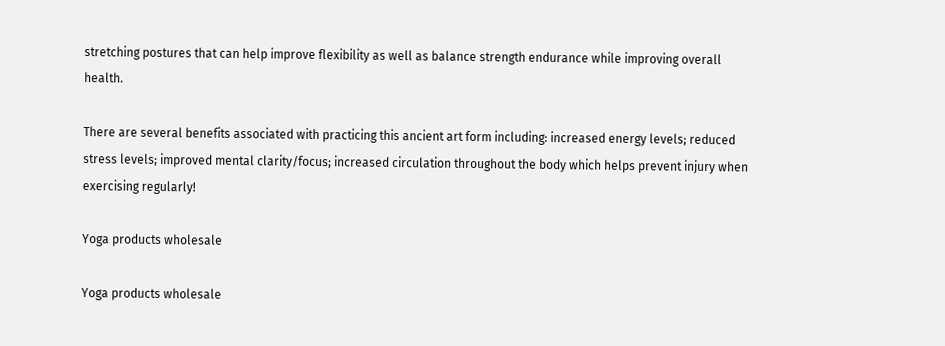stretching postures that can help improve flexibility as well as balance strength endurance while improving overall health.

There are several benefits associated with practicing this ancient art form including: increased energy levels; reduced stress levels; improved mental clarity/focus; increased circulation throughout the body which helps prevent injury when exercising regularly!

Yoga products wholesale

Yoga products wholesale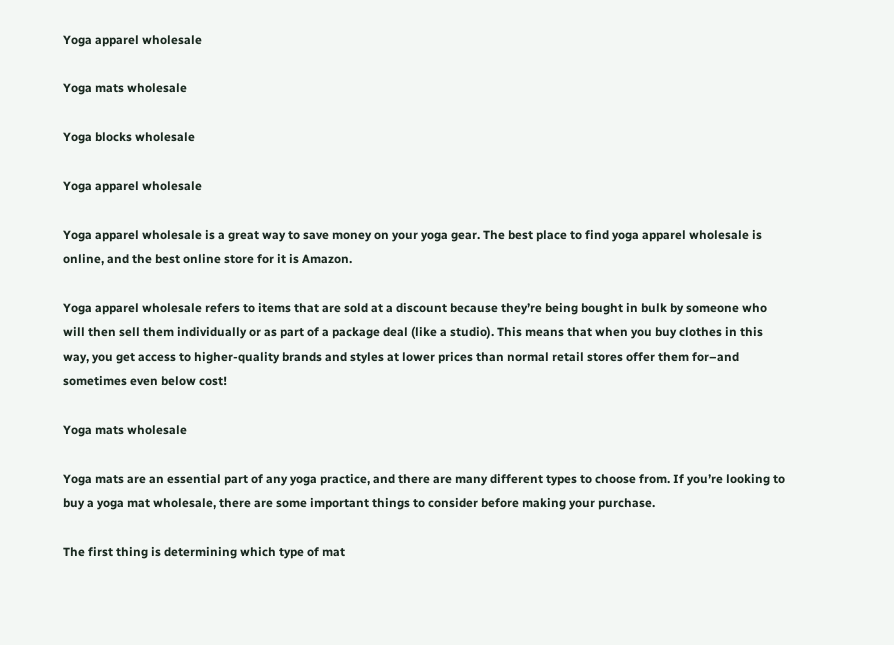Yoga apparel wholesale

Yoga mats wholesale

Yoga blocks wholesale

Yoga apparel wholesale

Yoga apparel wholesale is a great way to save money on your yoga gear. The best place to find yoga apparel wholesale is online, and the best online store for it is Amazon.

Yoga apparel wholesale refers to items that are sold at a discount because they’re being bought in bulk by someone who will then sell them individually or as part of a package deal (like a studio). This means that when you buy clothes in this way, you get access to higher-quality brands and styles at lower prices than normal retail stores offer them for–and sometimes even below cost!

Yoga mats wholesale

Yoga mats are an essential part of any yoga practice, and there are many different types to choose from. If you’re looking to buy a yoga mat wholesale, there are some important things to consider before making your purchase.

The first thing is determining which type of mat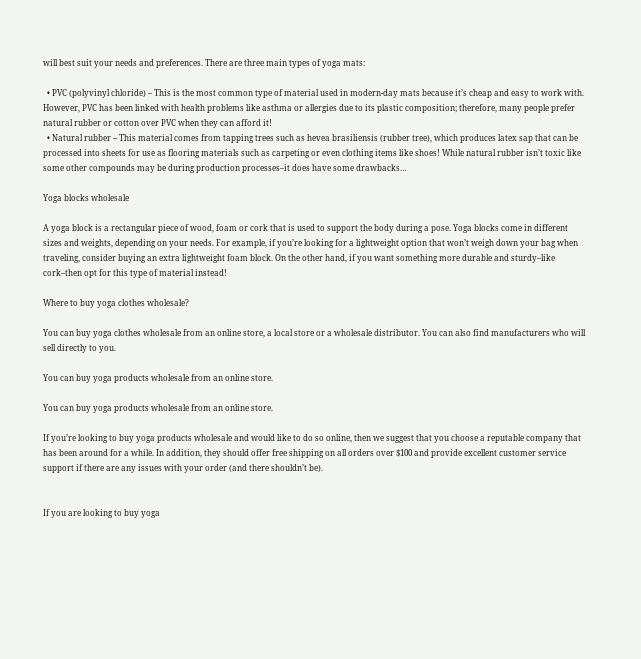will best suit your needs and preferences. There are three main types of yoga mats:

  • PVC (polyvinyl chloride) – This is the most common type of material used in modern-day mats because it’s cheap and easy to work with. However, PVC has been linked with health problems like asthma or allergies due to its plastic composition; therefore, many people prefer natural rubber or cotton over PVC when they can afford it!
  • Natural rubber – This material comes from tapping trees such as hevea brasiliensis (rubber tree), which produces latex sap that can be processed into sheets for use as flooring materials such as carpeting or even clothing items like shoes! While natural rubber isn’t toxic like some other compounds may be during production processes–it does have some drawbacks…

Yoga blocks wholesale

A yoga block is a rectangular piece of wood, foam or cork that is used to support the body during a pose. Yoga blocks come in different sizes and weights, depending on your needs. For example, if you’re looking for a lightweight option that won’t weigh down your bag when traveling, consider buying an extra lightweight foam block. On the other hand, if you want something more durable and sturdy–like cork–then opt for this type of material instead!

Where to buy yoga clothes wholesale?

You can buy yoga clothes wholesale from an online store, a local store or a wholesale distributor. You can also find manufacturers who will sell directly to you.

You can buy yoga products wholesale from an online store.

You can buy yoga products wholesale from an online store.

If you’re looking to buy yoga products wholesale and would like to do so online, then we suggest that you choose a reputable company that has been around for a while. In addition, they should offer free shipping on all orders over $100 and provide excellent customer service support if there are any issues with your order (and there shouldn’t be).


If you are looking to buy yoga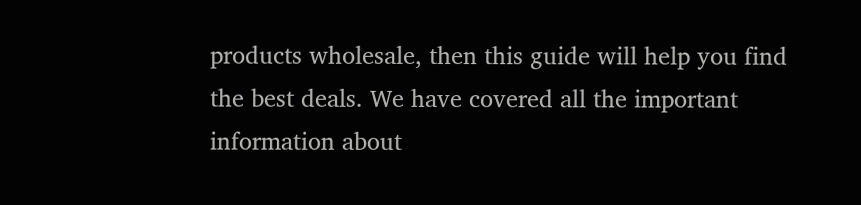products wholesale, then this guide will help you find the best deals. We have covered all the important information about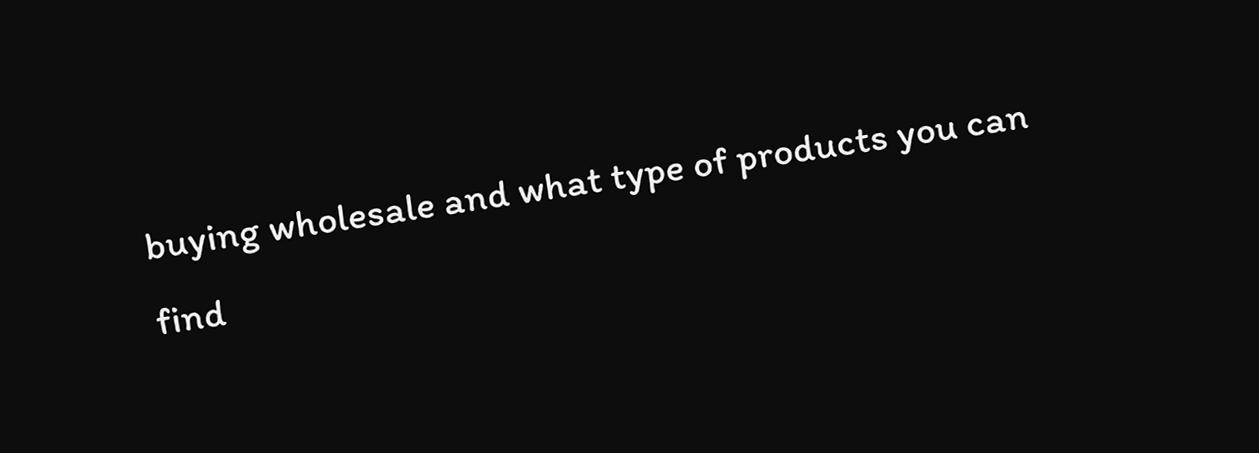buying wholesale and what type of products you can find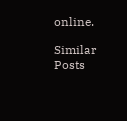online.

Similar Posts